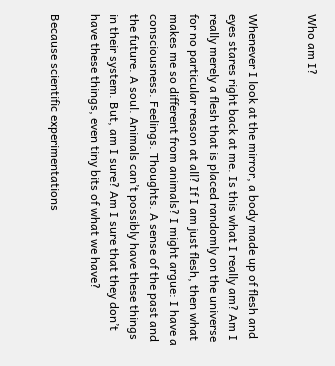Who am I?


Whenever I look at the mirror, a body made up of flesh and eyes stares right back at me. Is this what I really am? Am I really merely a flesh that is placed randomly on the universe for no particular reason at all? If I am just flesh, then what makes me so different from animals? I might argue: I have a consciousness. Feelings. Thoughts. A sense of the past and the future. A soul. Animals can’t possibly have these things in their system. But, am I sure? Am I sure that they don’t have these things, even tiny bits of what we have?

Because scientific experimentations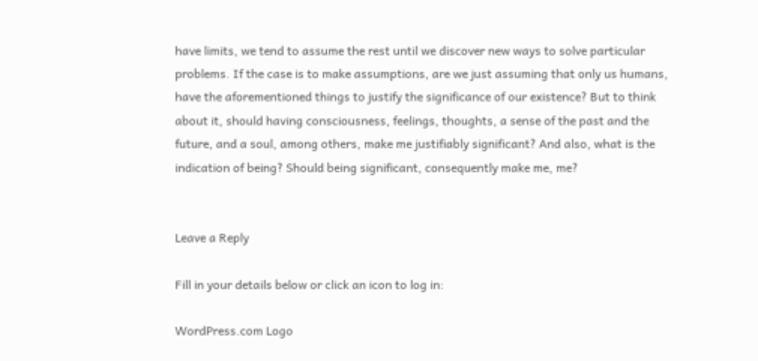have limits, we tend to assume the rest until we discover new ways to solve particular problems. If the case is to make assumptions, are we just assuming that only us humans, have the aforementioned things to justify the significance of our existence? But to think about it, should having consciousness, feelings, thoughts, a sense of the past and the future, and a soul, among others, make me justifiably significant? And also, what is the indication of being? Should being significant, consequently make me, me?


Leave a Reply

Fill in your details below or click an icon to log in:

WordPress.com Logo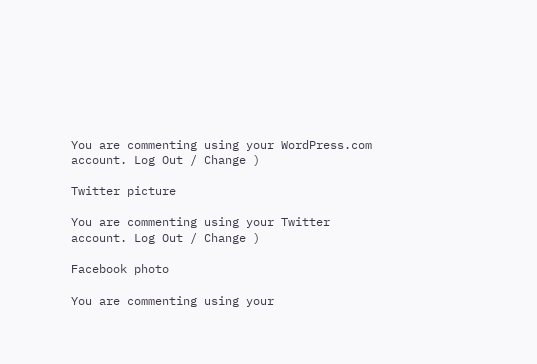You are commenting using your WordPress.com account. Log Out / Change )

Twitter picture

You are commenting using your Twitter account. Log Out / Change )

Facebook photo

You are commenting using your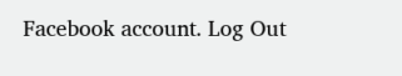Facebook account. Log Out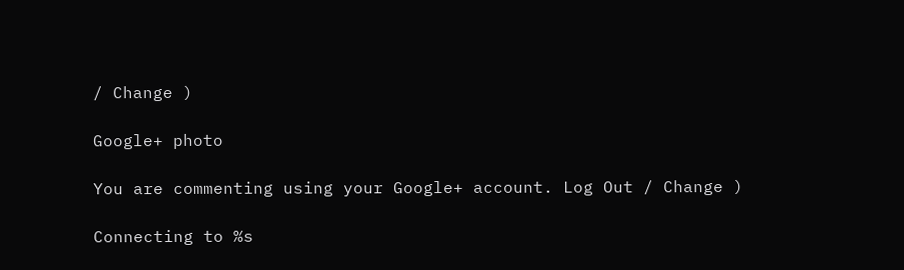/ Change )

Google+ photo

You are commenting using your Google+ account. Log Out / Change )

Connecting to %s